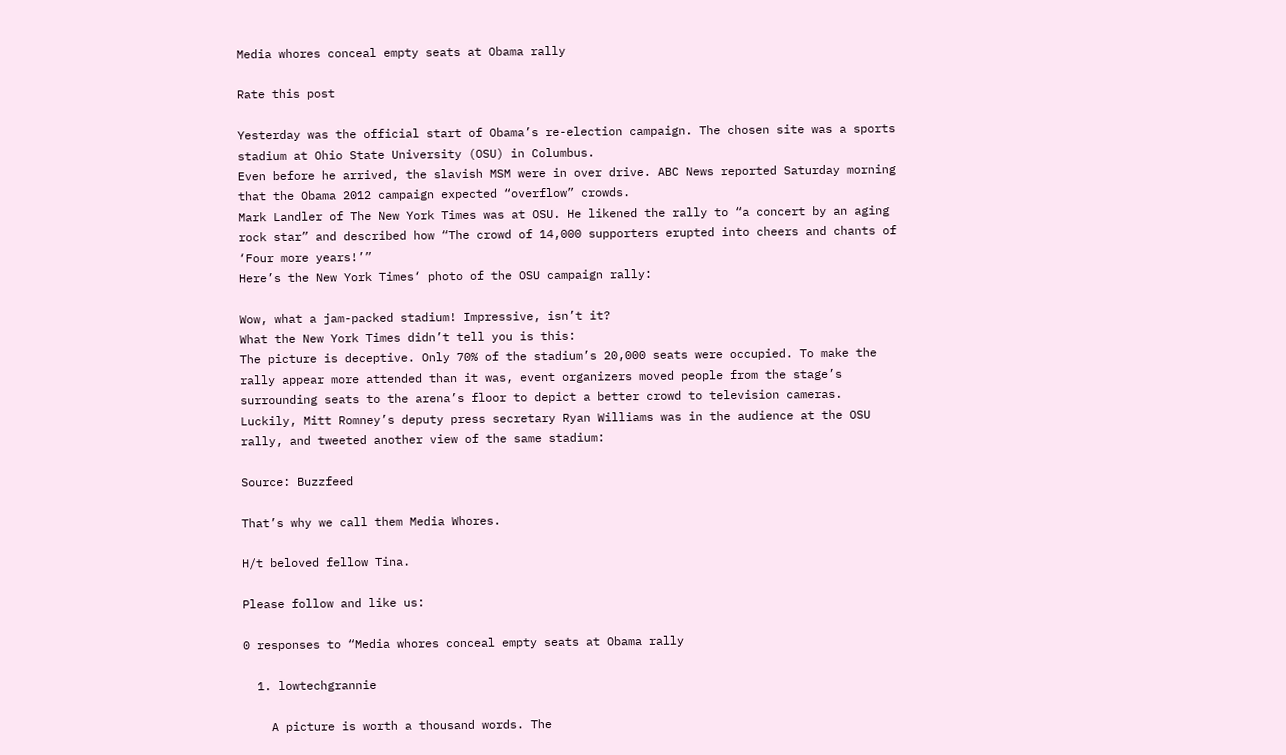Media whores conceal empty seats at Obama rally

Rate this post

Yesterday was the official start of Obama’s re-election campaign. The chosen site was a sports stadium at Ohio State University (OSU) in Columbus.
Even before he arrived, the slavish MSM were in over drive. ABC News reported Saturday morning that the Obama 2012 campaign expected “overflow” crowds.
Mark Landler of The New York Times was at OSU. He likened the rally to “a concert by an aging rock star” and described how “The crowd of 14,000 supporters erupted into cheers and chants of ‘Four more years!’”
Here’s the New York Times‘ photo of the OSU campaign rally:

Wow, what a jam-packed stadium! Impressive, isn’t it?
What the New York Times didn’t tell you is this:
The picture is deceptive. Only 70% of the stadium’s 20,000 seats were occupied. To make the rally appear more attended than it was, event organizers moved people from the stage’s surrounding seats to the arena’s floor to depict a better crowd to television cameras.
Luckily, Mitt Romney’s deputy press secretary Ryan Williams was in the audience at the OSU rally, and tweeted another view of the same stadium:

Source: Buzzfeed

That’s why we call them Media Whores.

H/t beloved fellow Tina.

Please follow and like us:

0 responses to “Media whores conceal empty seats at Obama rally

  1. lowtechgrannie

    A picture is worth a thousand words. The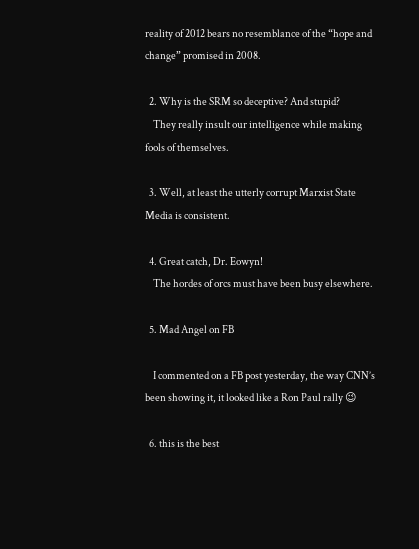reality of 2012 bears no resemblance of the “hope and change” promised in 2008.

  2. Why is the SRM so deceptive? And stupid?
    They really insult our intelligence while making fools of themselves.

  3. Well, at least the utterly corrupt Marxist State Media is consistent.

  4. Great catch, Dr. Eowyn!
    The hordes of orcs must have been busy elsewhere.

  5. Mad Angel on FB

    I commented on a FB post yesterday, the way CNN’s been showing it, it looked like a Ron Paul rally 😉

  6. this is the best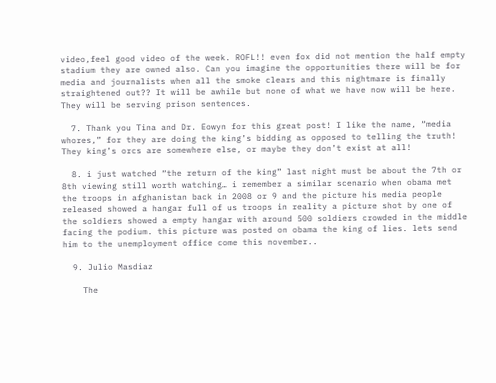video,feel good video of the week. ROFL!! even fox did not mention the half empty stadium they are owned also. Can you imagine the opportunities there will be for media and journalists when all the smoke clears and this nightmare is finally straightened out?? It will be awhile but none of what we have now will be here. They will be serving prison sentences.

  7. Thank you Tina and Dr. Eowyn for this great post! I like the name, “media whores,” for they are doing the king’s bidding as opposed to telling the truth! They king’s orcs are somewhere else, or maybe they don’t exist at all!

  8. i just watched “the return of the king” last night must be about the 7th or 8th viewing still worth watching… i remember a similar scenario when obama met the troops in afghanistan back in 2008 or 9 and the picture his media people released showed a hangar full of us troops in reality a picture shot by one of the soldiers showed a empty hangar with around 500 soldiers crowded in the middle facing the podium. this picture was posted on obama the king of lies. lets send him to the unemployment office come this november..

  9. Julio Masdiaz

    The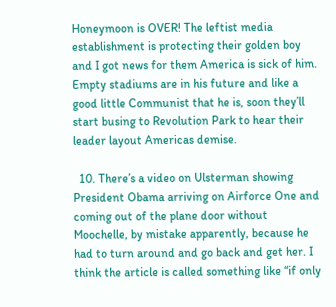Honeymoon is OVER! The leftist media establishment is protecting their golden boy and I got news for them America is sick of him. Empty stadiums are in his future and like a good little Communist that he is, soon they’ll start busing to Revolution Park to hear their leader layout Americas demise.

  10. There’s a video on Ulsterman showing President Obama arriving on Airforce One and coming out of the plane door without Moochelle, by mistake apparently, because he had to turn around and go back and get her. I think the article is called something like “if only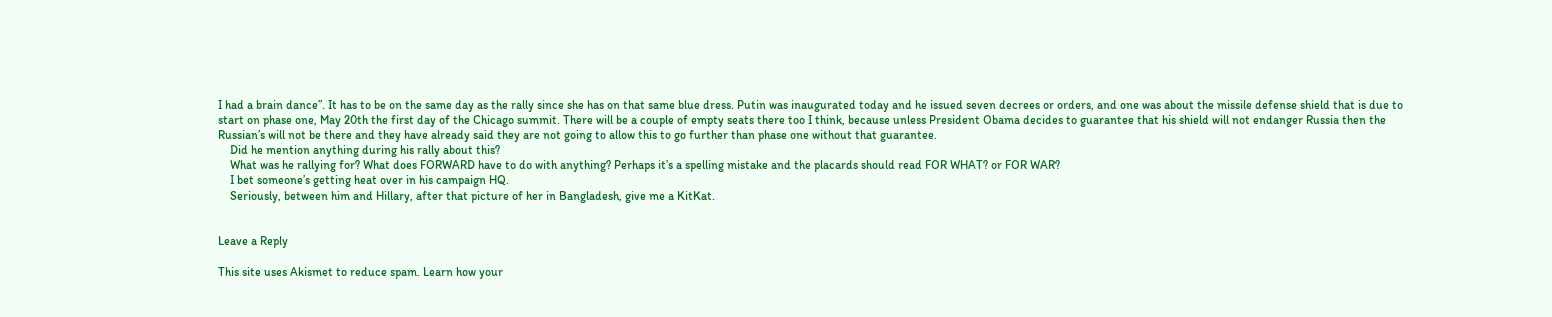I had a brain dance”. It has to be on the same day as the rally since she has on that same blue dress. Putin was inaugurated today and he issued seven decrees or orders, and one was about the missile defense shield that is due to start on phase one, May 20th the first day of the Chicago summit. There will be a couple of empty seats there too I think, because unless President Obama decides to guarantee that his shield will not endanger Russia then the Russian’s will not be there and they have already said they are not going to allow this to go further than phase one without that guarantee.
    Did he mention anything during his rally about this?
    What was he rallying for? What does FORWARD have to do with anything? Perhaps it’s a spelling mistake and the placards should read FOR WHAT? or FOR WAR?
    I bet someone’s getting heat over in his campaign HQ.
    Seriously, between him and Hillary, after that picture of her in Bangladesh, give me a KitKat.


Leave a Reply

This site uses Akismet to reduce spam. Learn how your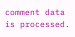comment data is processed.